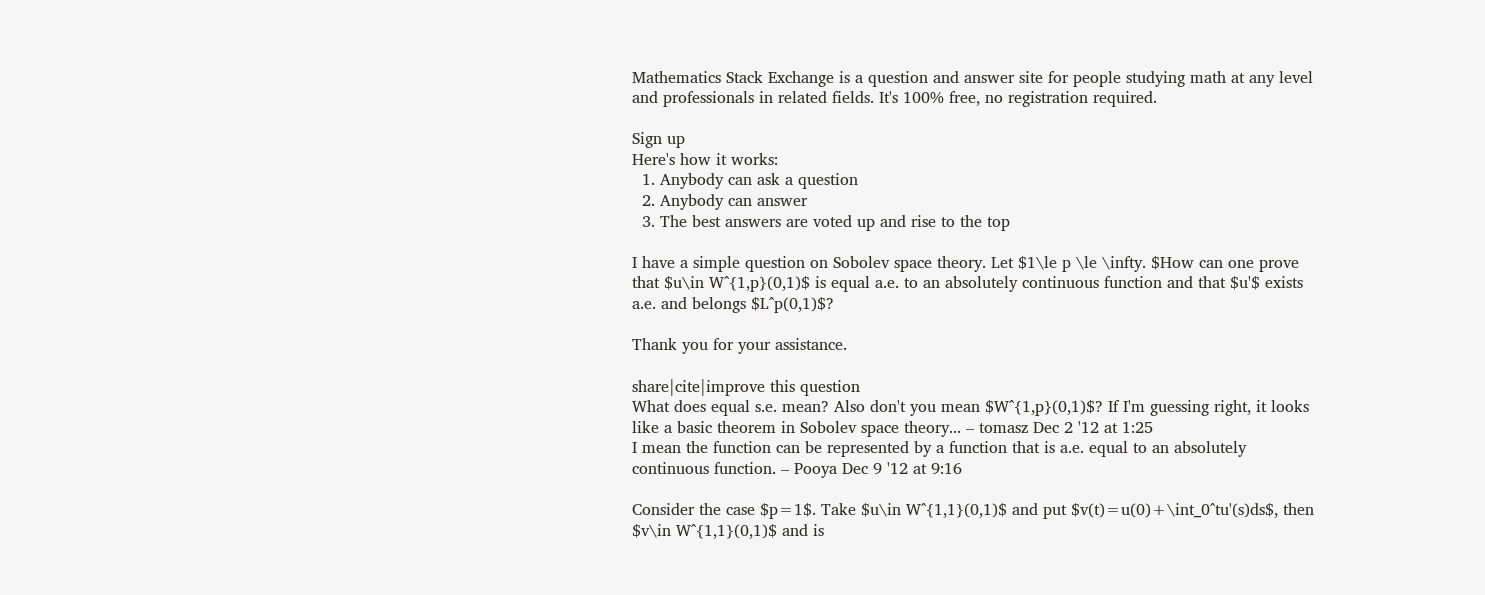Mathematics Stack Exchange is a question and answer site for people studying math at any level and professionals in related fields. It's 100% free, no registration required.

Sign up
Here's how it works:
  1. Anybody can ask a question
  2. Anybody can answer
  3. The best answers are voted up and rise to the top

I have a simple question on Sobolev space theory. Let $1\le p \le \infty. $How can one prove that $u\in W^{1,p}(0,1)$ is equal a.e. to an absolutely continuous function and that $u'$ exists a.e. and belongs $L^p(0,1)$?

Thank you for your assistance.

share|cite|improve this question
What does equal s.e. mean? Also don't you mean $W^{1,p}(0,1)$? If I'm guessing right, it looks like a basic theorem in Sobolev space theory... – tomasz Dec 2 '12 at 1:25
I mean the function can be represented by a function that is a.e. equal to an absolutely continuous function. – Pooya Dec 9 '12 at 9:16

Consider the case $p=1$. Take $u\in W^{1,1}(0,1)$ and put $v(t)=u(0)+\int_0^tu'(s)ds$, then $v\in W^{1,1}(0,1)$ and is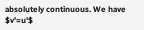absolutely continuous. We have $v'=u'$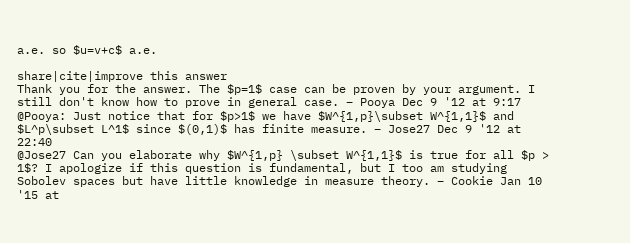a.e. so $u=v+c$ a.e.

share|cite|improve this answer
Thank you for the answer. The $p=1$ case can be proven by your argument. I still don't know how to prove in general case. – Pooya Dec 9 '12 at 9:17
@Pooya: Just notice that for $p>1$ we have $W^{1,p}\subset W^{1,1}$ and $L^p\subset L^1$ since $(0,1)$ has finite measure. – Jose27 Dec 9 '12 at 22:40
@Jose27 Can you elaborate why $W^{1,p} \subset W^{1,1}$ is true for all $p > 1$? I apologize if this question is fundamental, but I too am studying Sobolev spaces but have little knowledge in measure theory. – Cookie Jan 10 '15 at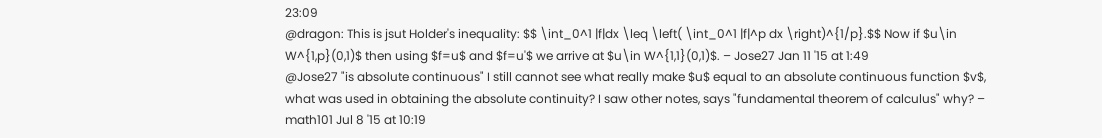23:09
@dragon: This is jsut Holder's inequality: $$ \int_0^1 |f|dx \leq \left( \int_0^1 |f|^p dx \right)^{1/p}.$$ Now if $u\in W^{1,p}(0,1)$ then using $f=u$ and $f=u'$ we arrive at $u\in W^{1,1}(0,1)$. – Jose27 Jan 11 '15 at 1:49
@Jose27 "is absolute continuous" I still cannot see what really make $u$ equal to an absolute continuous function $v$, what was used in obtaining the absolute continuity? I saw other notes, says "fundamental theorem of calculus" why? – math101 Jul 8 '15 at 10:19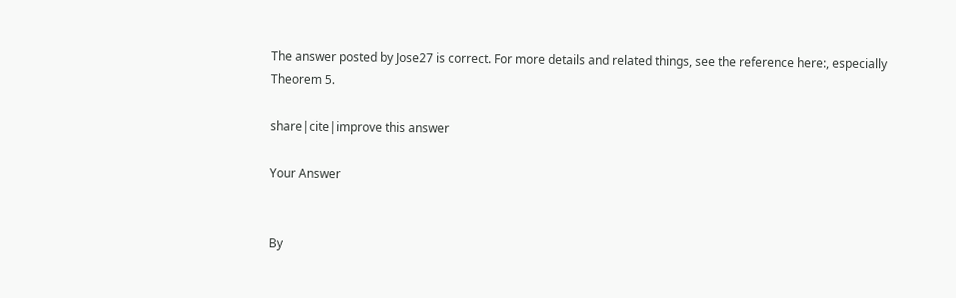The answer posted by Jose27 is correct. For more details and related things, see the reference here:, especially Theorem 5.

share|cite|improve this answer

Your Answer


By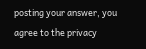posting your answer, you agree to the privacy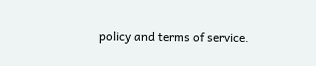policy and terms of service.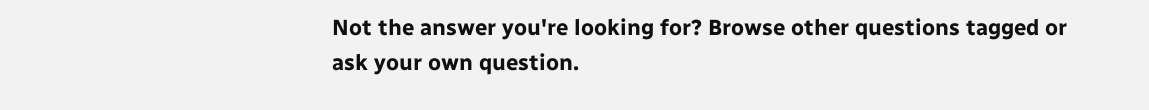Not the answer you're looking for? Browse other questions tagged or ask your own question.